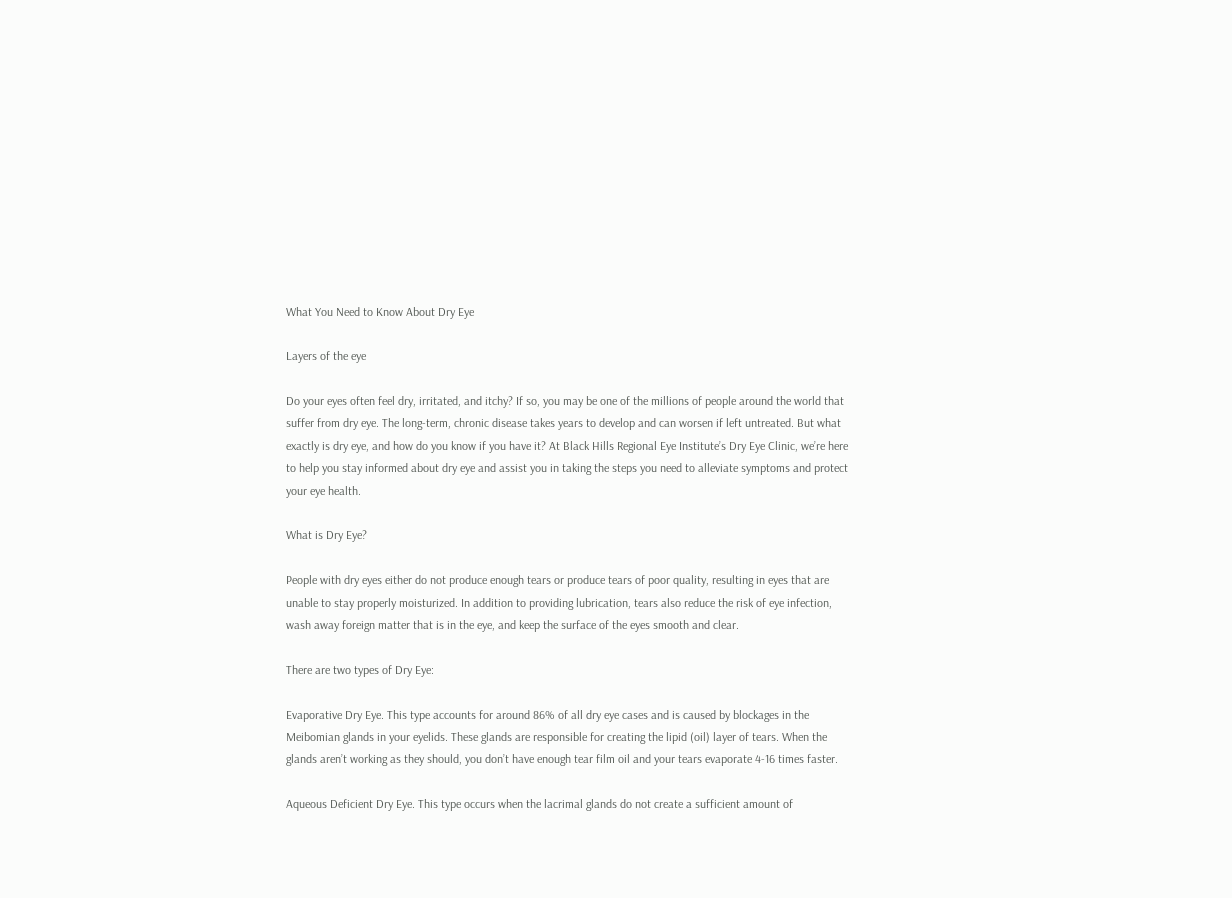What You Need to Know About Dry Eye

Layers of the eye

Do your eyes often feel dry, irritated, and itchy? If so, you may be one of the millions of people around the world that suffer from dry eye. The long-term, chronic disease takes years to develop and can worsen if left untreated. But what exactly is dry eye, and how do you know if you have it? At Black Hills Regional Eye Institute’s Dry Eye Clinic, we’re here to help you stay informed about dry eye and assist you in taking the steps you need to alleviate symptoms and protect your eye health.

What is Dry Eye?

People with dry eyes either do not produce enough tears or produce tears of poor quality, resulting in eyes that are unable to stay properly moisturized. In addition to providing lubrication, tears also reduce the risk of eye infection, wash away foreign matter that is in the eye, and keep the surface of the eyes smooth and clear.

There are two types of Dry Eye:

Evaporative Dry Eye. This type accounts for around 86% of all dry eye cases and is caused by blockages in the Meibomian glands in your eyelids. These glands are responsible for creating the lipid (oil) layer of tears. When the glands aren’t working as they should, you don’t have enough tear film oil and your tears evaporate 4-16 times faster.

Aqueous Deficient Dry Eye. This type occurs when the lacrimal glands do not create a sufficient amount of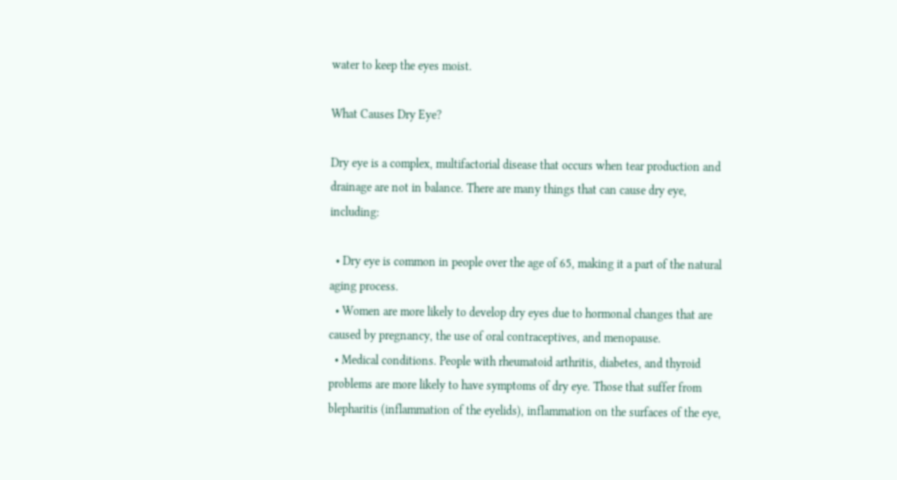water to keep the eyes moist.

What Causes Dry Eye?

Dry eye is a complex, multifactorial disease that occurs when tear production and drainage are not in balance. There are many things that can cause dry eye, including:

  • Dry eye is common in people over the age of 65, making it a part of the natural aging process.
  • Women are more likely to develop dry eyes due to hormonal changes that are caused by pregnancy, the use of oral contraceptives, and menopause.
  • Medical conditions. People with rheumatoid arthritis, diabetes, and thyroid problems are more likely to have symptoms of dry eye. Those that suffer from blepharitis (inflammation of the eyelids), inflammation on the surfaces of the eye,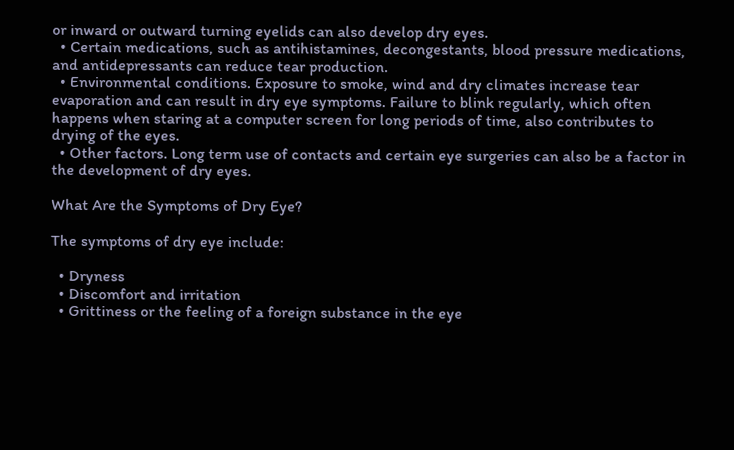or inward or outward turning eyelids can also develop dry eyes.
  • Certain medications, such as antihistamines, decongestants, blood pressure medications, and antidepressants can reduce tear production.
  • Environmental conditions. Exposure to smoke, wind and dry climates increase tear evaporation and can result in dry eye symptoms. Failure to blink regularly, which often happens when staring at a computer screen for long periods of time, also contributes to drying of the eyes.
  • Other factors. Long term use of contacts and certain eye surgeries can also be a factor in the development of dry eyes.

What Are the Symptoms of Dry Eye?

The symptoms of dry eye include:

  • Dryness
  • Discomfort and irritation
  • Grittiness or the feeling of a foreign substance in the eye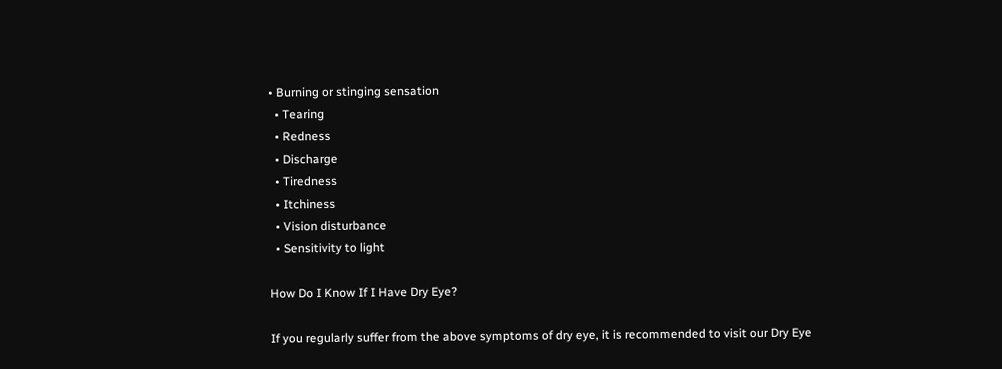• Burning or stinging sensation
  • Tearing
  • Redness
  • Discharge
  • Tiredness
  • Itchiness
  • Vision disturbance
  • Sensitivity to light

How Do I Know If I Have Dry Eye?

If you regularly suffer from the above symptoms of dry eye, it is recommended to visit our Dry Eye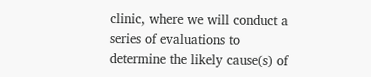clinic, where we will conduct a series of evaluations to determine the likely cause(s) of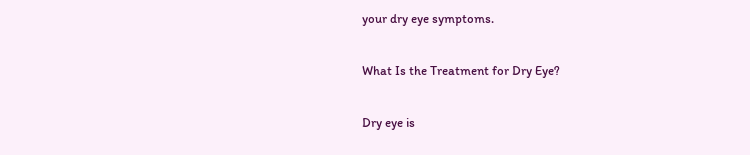your dry eye symptoms.

What Is the Treatment for Dry Eye?

Dry eye is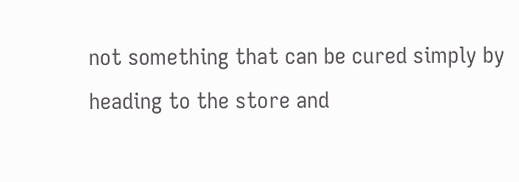not something that can be cured simply by heading to the store and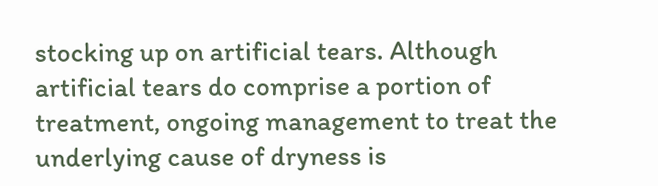stocking up on artificial tears. Although artificial tears do comprise a portion of treatment, ongoing management to treat the underlying cause of dryness is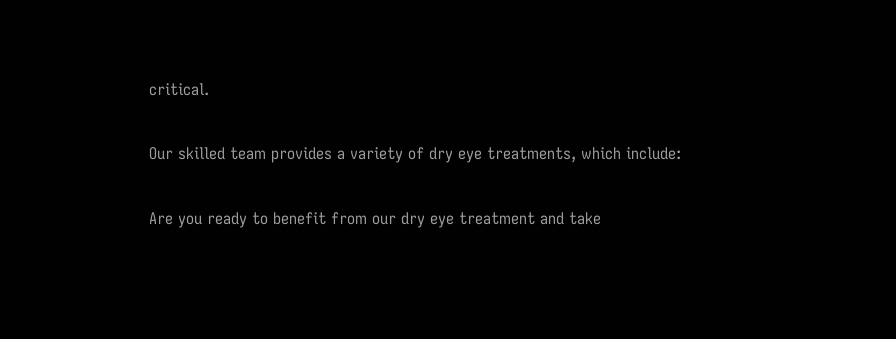critical.

Our skilled team provides a variety of dry eye treatments, which include:

Are you ready to benefit from our dry eye treatment and take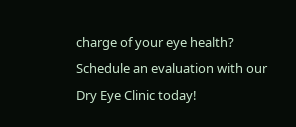charge of your eye health? Schedule an evaluation with our Dry Eye Clinic today!